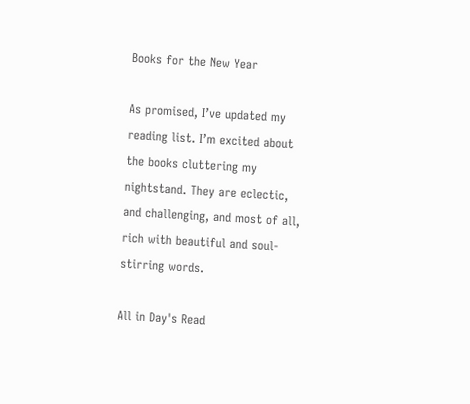Books for the New Year

As promised, I’ve updated my reading list. I’m excited about the books cluttering my nightstand. They are eclectic, and challenging, and most of all, rich with beautiful and soul-stirring words.

All in Day's Read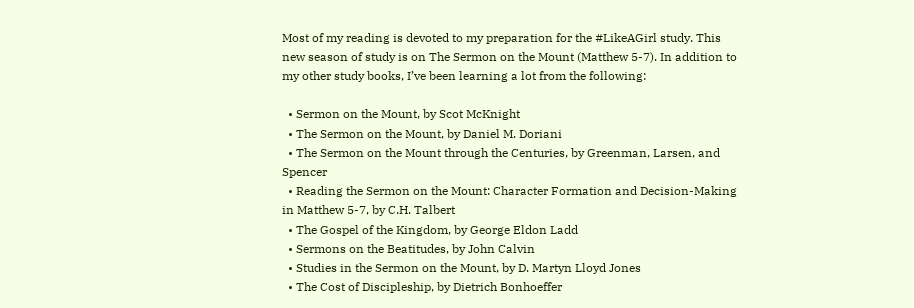Most of my reading is devoted to my preparation for the #LikeAGirl study. This new season of study is on The Sermon on the Mount (Matthew 5-7). In addition to my other study books, I’ve been learning a lot from the following:

  • Sermon on the Mount, by Scot McKnight
  • The Sermon on the Mount, by Daniel M. Doriani
  • The Sermon on the Mount through the Centuries, by Greenman, Larsen, and Spencer
  • Reading the Sermon on the Mount: Character Formation and Decision-Making in Matthew 5-7, by C.H. Talbert
  • The Gospel of the Kingdom, by George Eldon Ladd
  • Sermons on the Beatitudes, by John Calvin
  • Studies in the Sermon on the Mount, by D. Martyn Lloyd Jones
  • The Cost of Discipleship, by Dietrich Bonhoeffer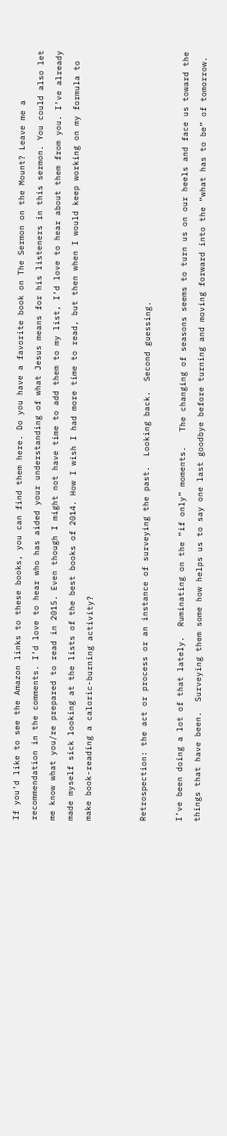If you’d like to see the Amazon links to these books, you can find them here. Do you have a favorite book on The Sermon on the Mount? Leave me a recommendation in the comments. I’d love to hear who has aided your understanding of what Jesus means for his listeners in this sermon. You could also let me know what you/re prepared to read in 2015. Even though I might not have time to add them to my list, I’d love to hear about them from you. I’ve already made myself sick looking at the lists of the best books of 2014. How I wish I had more time to read, but then when I would keep working on my formula to make book-reading a caloric-burning activity?


Retrospection: the act or process or an instance of surveying the past.  Looking back.  Second guessing.

I’ve been doing a lot of that lately.  Ruminating on the “if only” moments.   The changing of seasons seems to turn us on our heels and face us toward the things that have been.  Surveying them some how helps us to say one last goodbye before turning and moving forward into the “what has to be” of tomorrow.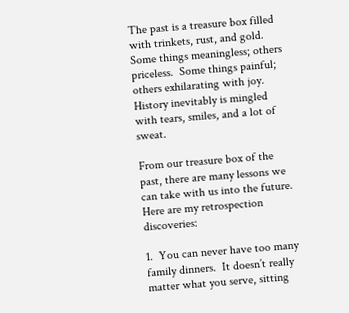The past is a treasure box filled with trinkets, rust, and gold.   Some things meaningless; others priceless.  Some things painful; others exhilarating with joy.  History inevitably is mingled with tears, smiles, and a lot of sweat.

From our treasure box of the past, there are many lessons we can take with us into the future.  Here are my retrospection discoveries:

1.  You can never have too many family dinners.  It doesn’t really matter what you serve, sitting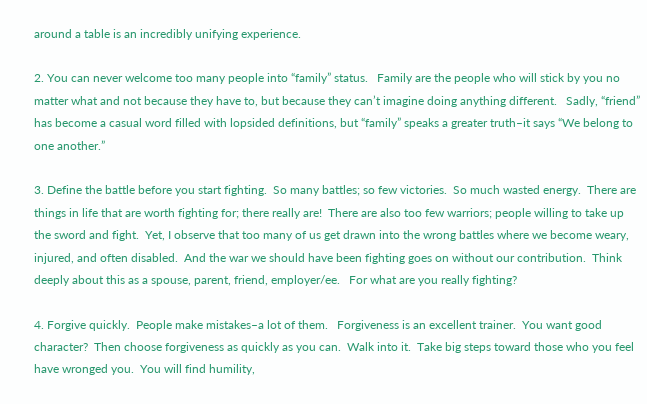around a table is an incredibly unifying experience.

2. You can never welcome too many people into “family” status.   Family are the people who will stick by you no matter what and not because they have to, but because they can’t imagine doing anything different.   Sadly, “friend” has become a casual word filled with lopsided definitions, but “family” speaks a greater truth–it says “We belong to one another.”

3. Define the battle before you start fighting.  So many battles; so few victories.  So much wasted energy.  There are things in life that are worth fighting for; there really are!  There are also too few warriors; people willing to take up the sword and fight.  Yet, I observe that too many of us get drawn into the wrong battles where we become weary, injured, and often disabled.  And the war we should have been fighting goes on without our contribution.  Think deeply about this as a spouse, parent, friend, employer/ee.   For what are you really fighting?

4. Forgive quickly.  People make mistakes–a lot of them.   Forgiveness is an excellent trainer.  You want good character?  Then choose forgiveness as quickly as you can.  Walk into it.  Take big steps toward those who you feel have wronged you.  You will find humility,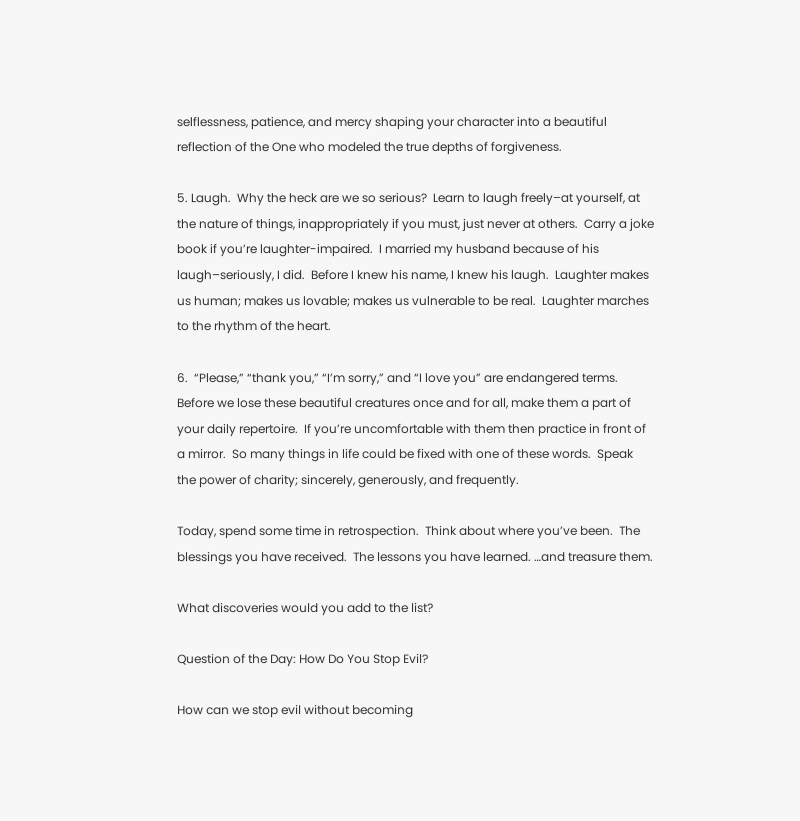selflessness, patience, and mercy shaping your character into a beautiful reflection of the One who modeled the true depths of forgiveness.

5. Laugh.  Why the heck are we so serious?  Learn to laugh freely–at yourself, at the nature of things, inappropriately if you must, just never at others.  Carry a joke book if you’re laughter-impaired.  I married my husband because of his laugh–seriously, I did.  Before I knew his name, I knew his laugh.  Laughter makes us human; makes us lovable; makes us vulnerable to be real.  Laughter marches to the rhythm of the heart.

6.  “Please,” “thank you,” “I’m sorry,” and “I love you” are endangered terms.  Before we lose these beautiful creatures once and for all, make them a part of your daily repertoire.  If you’re uncomfortable with them then practice in front of a mirror.  So many things in life could be fixed with one of these words.  Speak the power of charity; sincerely, generously, and frequently.

Today, spend some time in retrospection.  Think about where you’ve been.  The blessings you have received.  The lessons you have learned. …and treasure them.

What discoveries would you add to the list?

Question of the Day: How Do You Stop Evil?

How can we stop evil without becoming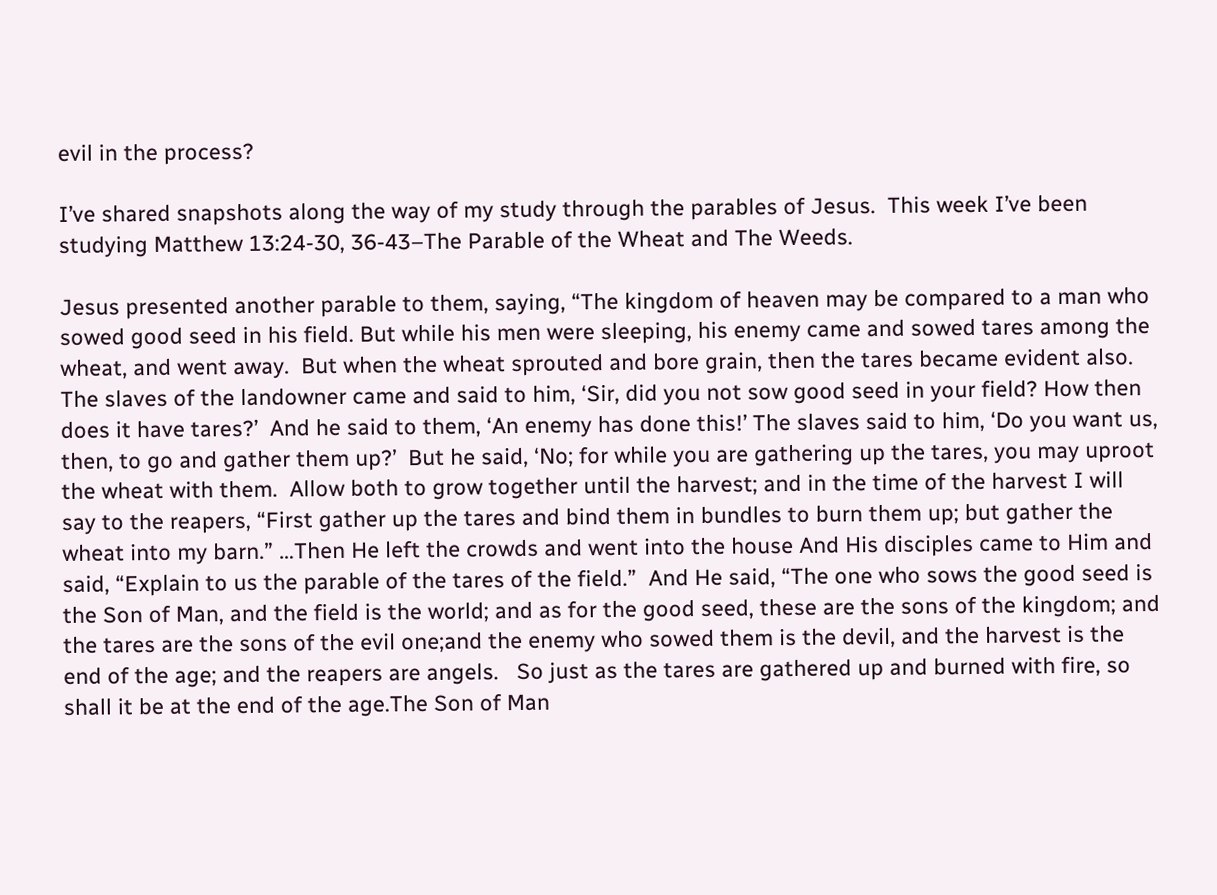evil in the process?

I’ve shared snapshots along the way of my study through the parables of Jesus.  This week I’ve been studying Matthew 13:24-30, 36-43–The Parable of the Wheat and The Weeds.

Jesus presented another parable to them, saying, “The kingdom of heaven may be compared to a man who sowed good seed in his field. But while his men were sleeping, his enemy came and sowed tares among the wheat, and went away.  But when the wheat sprouted and bore grain, then the tares became evident also.  The slaves of the landowner came and said to him, ‘Sir, did you not sow good seed in your field? How then does it have tares?’  And he said to them, ‘An enemy has done this!’ The slaves said to him, ‘Do you want us, then, to go and gather them up?’  But he said, ‘No; for while you are gathering up the tares, you may uproot the wheat with them.  Allow both to grow together until the harvest; and in the time of the harvest I will say to the reapers, “First gather up the tares and bind them in bundles to burn them up; but gather the wheat into my barn.” …Then He left the crowds and went into the house And His disciples came to Him and said, “Explain to us the parable of the tares of the field.”  And He said, “The one who sows the good seed is the Son of Man, and the field is the world; and as for the good seed, these are the sons of the kingdom; and the tares are the sons of the evil one;and the enemy who sowed them is the devil, and the harvest is the end of the age; and the reapers are angels.   So just as the tares are gathered up and burned with fire, so shall it be at the end of the age.The Son of Man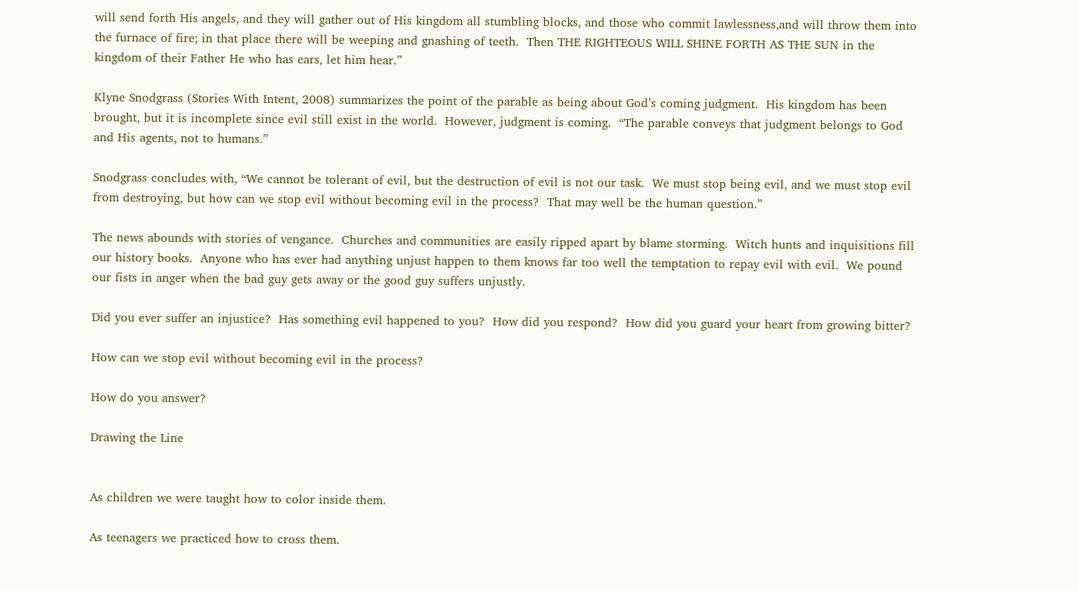will send forth His angels, and they will gather out of His kingdom all stumbling blocks, and those who commit lawlessness,and will throw them into the furnace of fire; in that place there will be weeping and gnashing of teeth.  Then THE RIGHTEOUS WILL SHINE FORTH AS THE SUN in the kingdom of their Father He who has ears, let him hear.”

Klyne Snodgrass (Stories With Intent, 2008) summarizes the point of the parable as being about God’s coming judgment.  His kingdom has been brought, but it is incomplete since evil still exist in the world.  However, judgment is coming.  “The parable conveys that judgment belongs to God and His agents, not to humans.”

Snodgrass concludes with, “We cannot be tolerant of evil, but the destruction of evil is not our task.  We must stop being evil, and we must stop evil from destroying, but how can we stop evil without becoming evil in the process?  That may well be the human question.”

The news abounds with stories of vengance.  Churches and communities are easily ripped apart by blame storming.  Witch hunts and inquisitions fill our history books.  Anyone who has ever had anything unjust happen to them knows far too well the temptation to repay evil with evil.  We pound our fists in anger when the bad guy gets away or the good guy suffers unjustly.

Did you ever suffer an injustice?  Has something evil happened to you?  How did you respond?  How did you guard your heart from growing bitter?

How can we stop evil without becoming evil in the process?

How do you answer?

Drawing the Line


As children we were taught how to color inside them.

As teenagers we practiced how to cross them.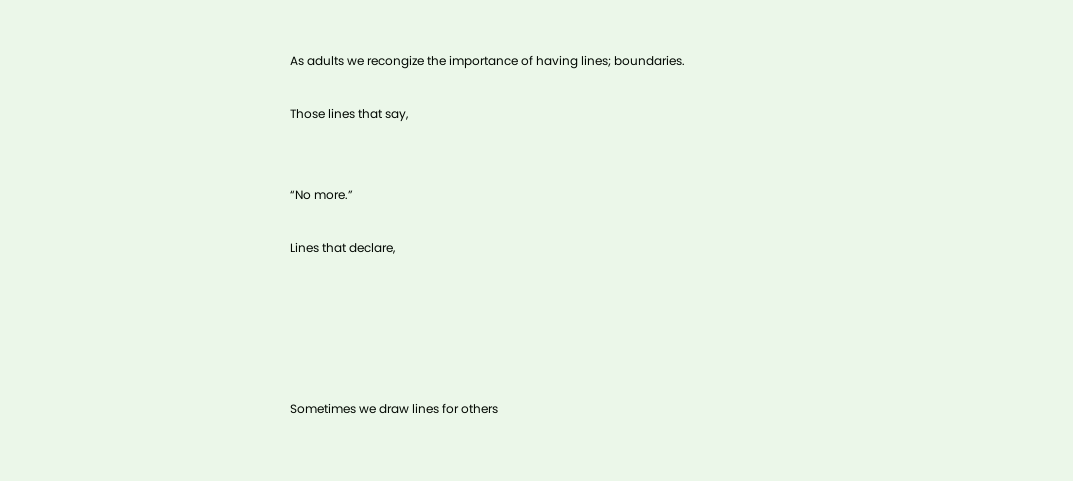As adults we recongize the importance of having lines; boundaries.

Those lines that say,


“No more.”

Lines that declare,





Sometimes we draw lines for others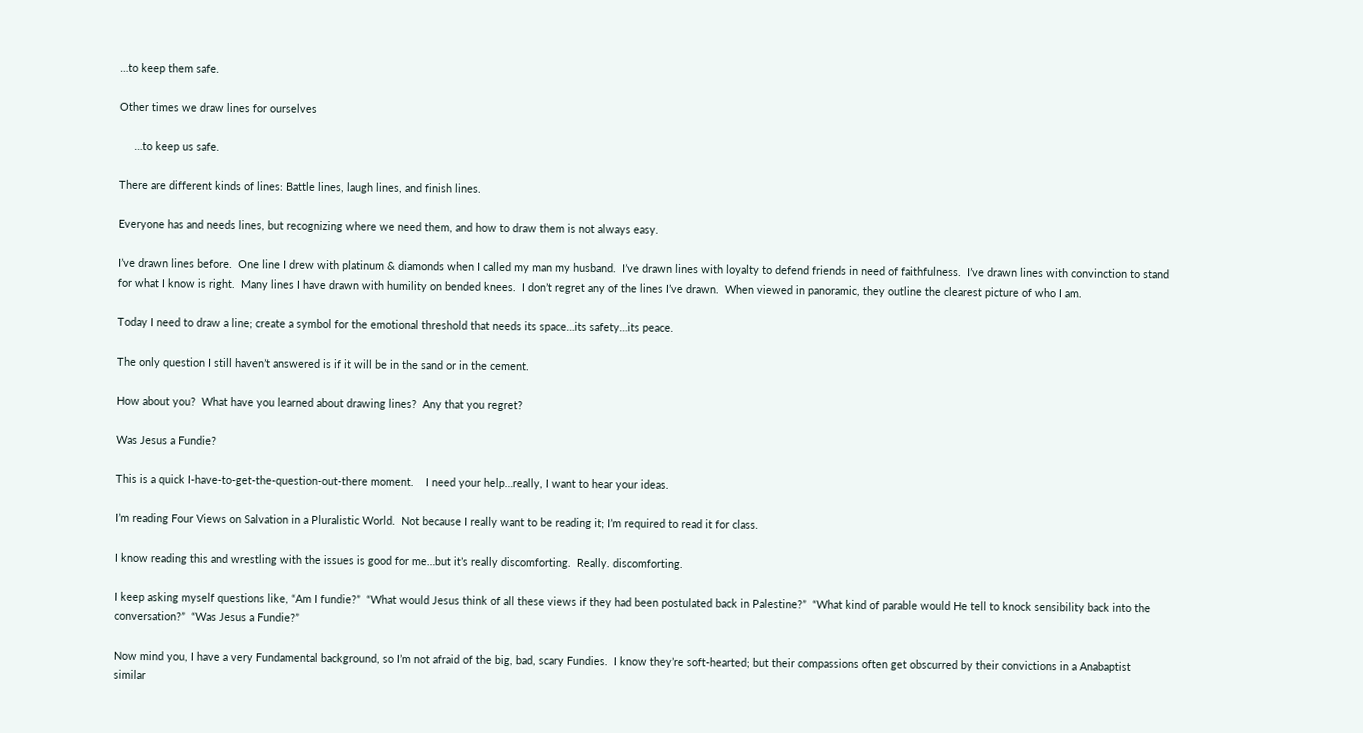…to keep them safe.

Other times we draw lines for ourselves

     …to keep us safe.

There are different kinds of lines: Battle lines, laugh lines, and finish lines.

Everyone has and needs lines, but recognizing where we need them, and how to draw them is not always easy.

I’ve drawn lines before.  One line I drew with platinum & diamonds when I called my man my husband.  I’ve drawn lines with loyalty to defend friends in need of faithfulness.  I’ve drawn lines with convinction to stand for what I know is right.  Many lines I have drawn with humility on bended knees.  I don’t regret any of the lines I’ve drawn.  When viewed in panoramic, they outline the clearest picture of who I am.

Today I need to draw a line; create a symbol for the emotional threshold that needs its space…its safety…its peace.

The only question I still haven’t answered is if it will be in the sand or in the cement.

How about you?  What have you learned about drawing lines?  Any that you regret?

Was Jesus a Fundie?

This is a quick I-have-to-get-the-question-out-there moment.    I need your help…really, I want to hear your ideas.

I’m reading Four Views on Salvation in a Pluralistic World.  Not because I really want to be reading it; I’m required to read it for class.

I know reading this and wrestling with the issues is good for me…but it’s really discomforting.  Really. discomforting.

I keep asking myself questions like, “Am I fundie?”  “What would Jesus think of all these views if they had been postulated back in Palestine?”  “What kind of parable would He tell to knock sensibility back into the conversation?”  “Was Jesus a Fundie?”

Now mind you, I have a very Fundamental background, so I’m not afraid of the big, bad, scary Fundies.  I know they’re soft-hearted; but their compassions often get obscurred by their convictions in a Anabaptist similar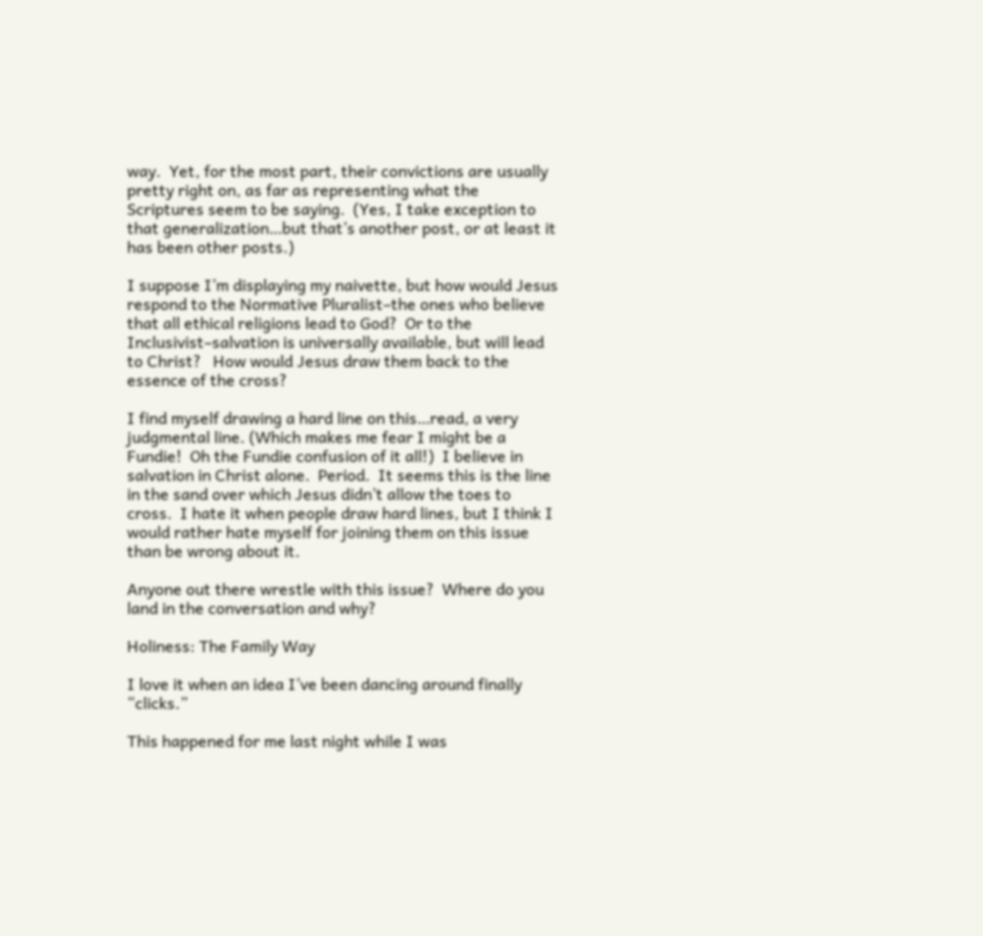way.  Yet, for the most part, their convictions are usually pretty right on, as far as representing what the Scriptures seem to be saying.  (Yes, I take exception to that generalization…but that’s another post, or at least it has been other posts.)

I suppose I’m displaying my naivette, but how would Jesus respond to the Normative Pluralist–the ones who believe that all ethical religions lead to God?  Or to the Inclusivist–salvation is universally available, but will lead to Christ?   How would Jesus draw them back to the essence of the cross?

I find myself drawing a hard line on this…read, a very judgmental line. (Which makes me fear I might be a Fundie!  Oh the Fundie confusion of it all!)  I believe in salvation in Christ alone.  Period.  It seems this is the line in the sand over which Jesus didn’t allow the toes to cross.  I hate it when people draw hard lines, but I think I would rather hate myself for joining them on this issue than be wrong about it.

Anyone out there wrestle with this issue?  Where do you land in the conversation and why?

Holiness: The Family Way

I love it when an idea I’ve been dancing around finally “clicks.”

This happened for me last night while I was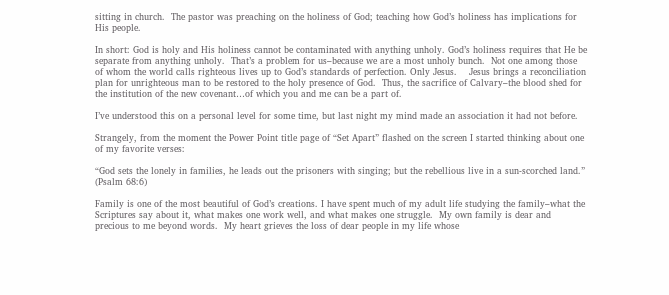sitting in church.  The pastor was preaching on the holiness of God; teaching how God’s holiness has implications for His people.

In short: God is holy and His holiness cannot be contaminated with anything unholy. God’s holiness requires that He be separate from anything unholy.  That’s a problem for us–because we are a most unholy bunch.  Not one among those of whom the world calls righteous lives up to God’s standards of perfection. Only Jesus.    Jesus brings a reconciliation plan for unrighteous man to be restored to the holy presence of God.  Thus, the sacrifice of Calvary–the blood shed for the institution of the new covenant…of which you and me can be a part of.

I’ve understood this on a personal level for some time, but last night my mind made an association it had not before.

Strangely, from the moment the Power Point title page of “Set Apart” flashed on the screen I started thinking about one of my favorite verses:

“God sets the lonely in families, he leads out the prisoners with singing; but the rebellious live in a sun-scorched land.” (Psalm 68:6)

Family is one of the most beautiful of God’s creations. I have spent much of my adult life studying the family–what the Scriptures say about it, what makes one work well, and what makes one struggle.  My own family is dear and precious to me beyond words.  My heart grieves the loss of dear people in my life whose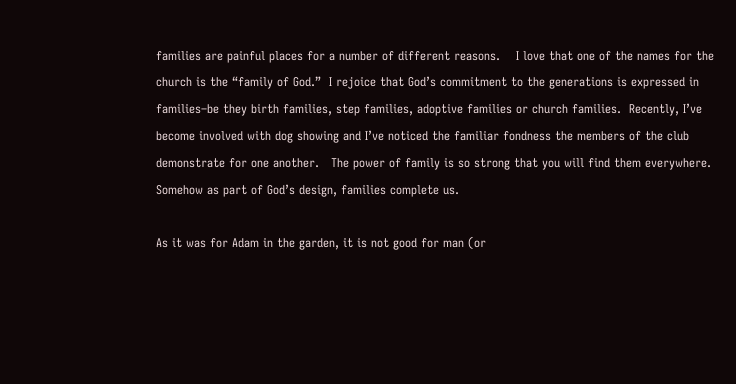families are painful places for a number of different reasons.    I love that one of the names for the church is the “family of God.”  I rejoice that God’s commitment to the generations is expressed in families–be they birth families, step families, adoptive families or church families.  Recently, I’ve become involved with dog showing and I’ve noticed the familiar fondness the members of the club demonstrate for one another.   The power of family is so strong that you will find them everywhere.  Somehow as part of God’s design, families complete us.

As it was for Adam in the garden, it is not good for man (or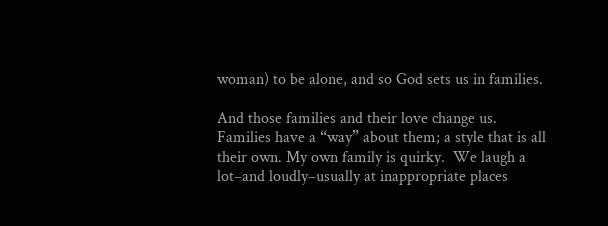woman) to be alone, and so God sets us in families.

And those families and their love change us.  Families have a “way” about them; a style that is all their own. My own family is quirky.  We laugh a lot–and loudly–usually at inappropriate places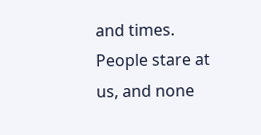and times.  People stare at us, and none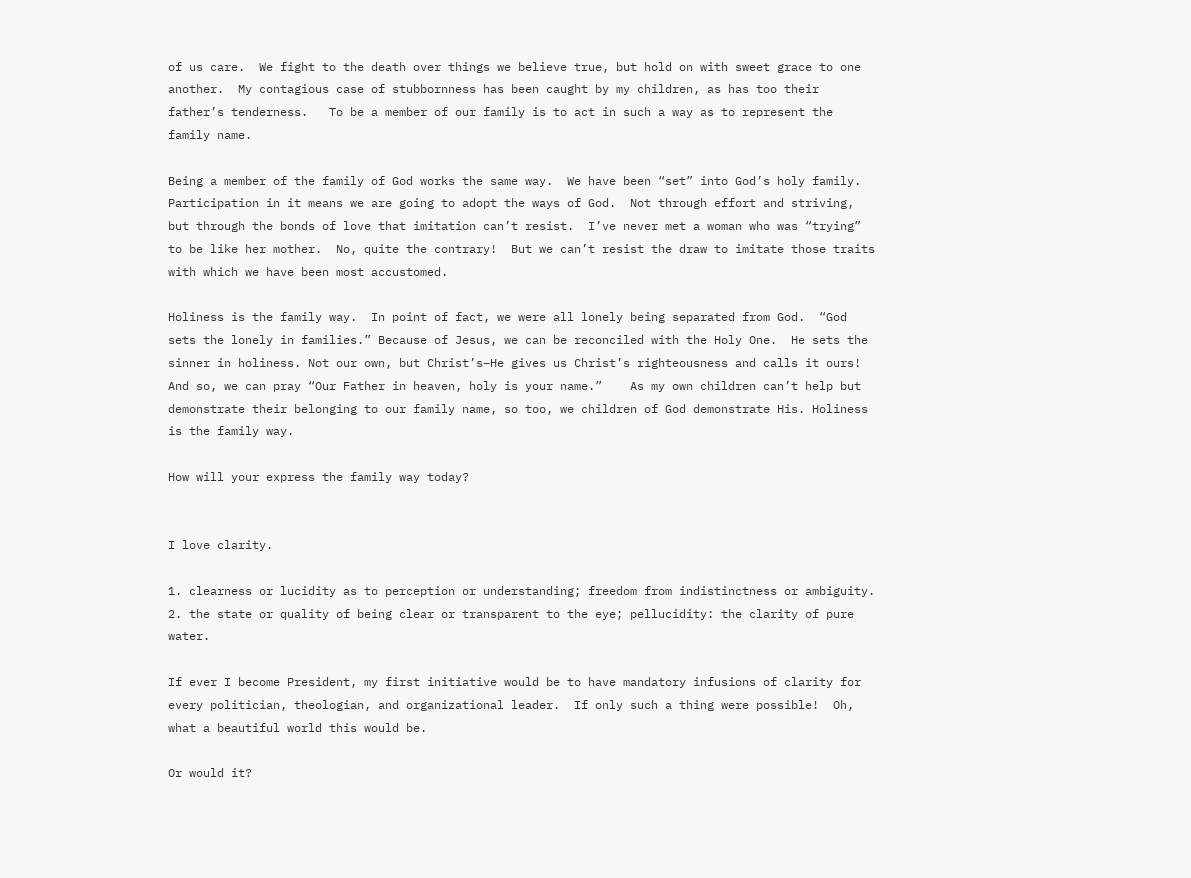of us care.  We fight to the death over things we believe true, but hold on with sweet grace to one another.  My contagious case of stubbornness has been caught by my children, as has too their father’s tenderness.   To be a member of our family is to act in such a way as to represent the family name.

Being a member of the family of God works the same way.  We have been “set” into God’s holy family.  Participation in it means we are going to adopt the ways of God.  Not through effort and striving, but through the bonds of love that imitation can’t resist.  I’ve never met a woman who was “trying” to be like her mother.  No, quite the contrary!  But we can’t resist the draw to imitate those traits with which we have been most accustomed.

Holiness is the family way.  In point of fact, we were all lonely being separated from God.  “God sets the lonely in families.” Because of Jesus, we can be reconciled with the Holy One.  He sets the sinner in holiness. Not our own, but Christ’s–He gives us Christ’s righteousness and calls it ours!  And so, we can pray “Our Father in heaven, holy is your name.”    As my own children can’t help but demonstrate their belonging to our family name, so too, we children of God demonstrate His. Holiness is the family way.

How will your express the family way today?


I love clarity.

1. clearness or lucidity as to perception or understanding; freedom from indistinctness or ambiguity.
2. the state or quality of being clear or transparent to the eye; pellucidity: the clarity of pure water.

If ever I become President, my first initiative would be to have mandatory infusions of clarity for every politician, theologian, and organizational leader.  If only such a thing were possible!  Oh, what a beautiful world this would be.

Or would it?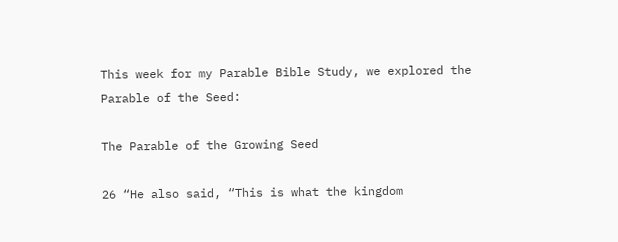This week for my Parable Bible Study, we explored the Parable of the Seed:

The Parable of the Growing Seed

26 “He also said, “This is what the kingdom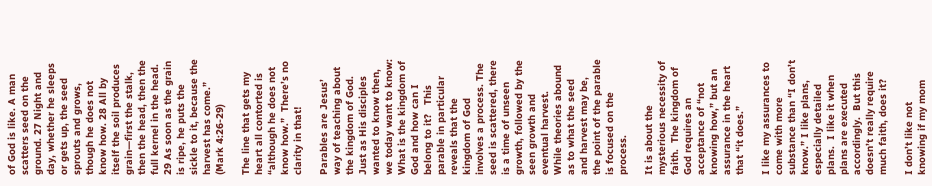of God is like. A man scatters seed on the ground. 27 Night and day, whether he sleeps or gets up, the seed sprouts and grows, though he does not know how. 28 All by itself the soil produces grain—first the stalk, then the head, then the full kernel in the head. 29 As soon as the grain is ripe, he puts the sickle to it, because the harvest has come.”    (Mark 4:26-29)

The line that gets my heart all contorted is “although he does not know how.”  There’s no clarity in that!

Parables are Jesus’ way of teaching about the kingdom of God.  Just as His disciples wanted to know then, we today want to know:  What is the kingdom of God and how can I belong to it?   This parable in particular reveals that the kingdom of God involves a process. The seed is scattered, there is a time of unseen growth, followed by the seen growth and eventual harvest.  While theories abound as to what the seed and harvest may be, the point of the parable is focused on the process.

It is about the mysterious necessity of faith.  The kingdom of God requires an acceptance of “not knowing how,” but an assurance in the heart that “it does.”

I like my assurances to come with more substance than “I don’t know.” I like plans, especially detailed plans.  I like it when plans are executed accordingly.  But this doesn’t really require much faith, does it?

I don’t like not knowing if my mom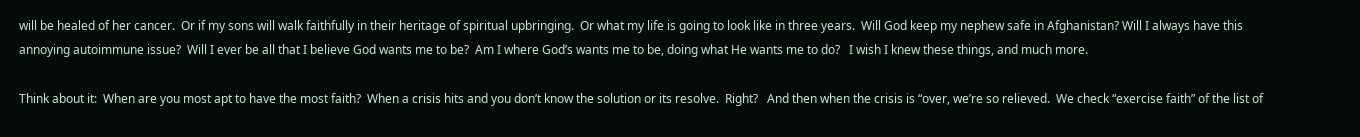will be healed of her cancer.  Or if my sons will walk faithfully in their heritage of spiritual upbringing.  Or what my life is going to look like in three years.  Will God keep my nephew safe in Afghanistan? Will I always have this annoying autoimmune issue?  Will I ever be all that I believe God wants me to be?  Am I where God’s wants me to be, doing what He wants me to do?   I wish I knew these things, and much more.

Think about it:  When are you most apt to have the most faith?  When a crisis hits and you don’t know the solution or its resolve.  Right?   And then when the crisis is “over, we’re so relieved.  We check “exercise faith” of the list of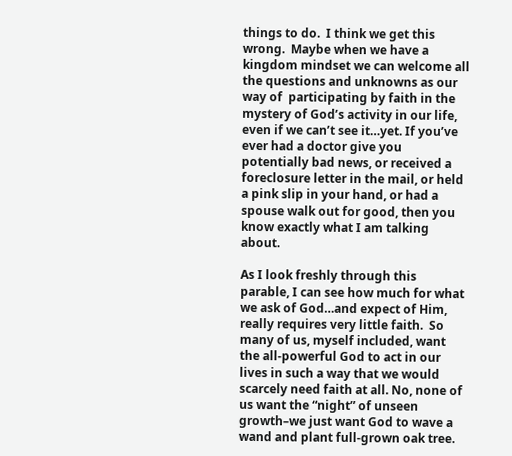things to do.  I think we get this wrong.  Maybe when we have a  kingdom mindset we can welcome all the questions and unknowns as our way of  participating by faith in the mystery of God’s activity in our life,  even if we can’t see it…yet. If you’ve ever had a doctor give you potentially bad news, or received a foreclosure letter in the mail, or held a pink slip in your hand, or had a spouse walk out for good, then you know exactly what I am talking about.

As I look freshly through this parable, I can see how much for what we ask of God…and expect of Him, really requires very little faith.  So many of us, myself included, want the all-powerful God to act in our lives in such a way that we would scarcely need faith at all. No, none of us want the “night” of unseen growth–we just want God to wave a wand and plant full-grown oak tree.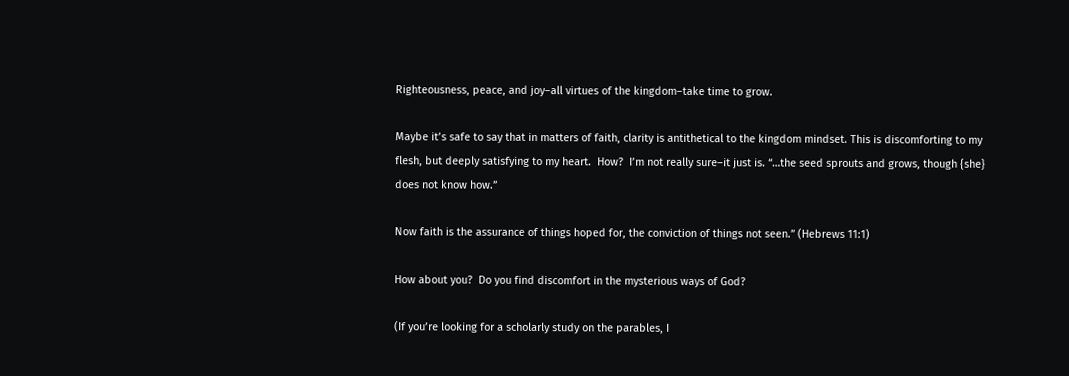Righteousness, peace, and joy–all virtues of the kingdom–take time to grow.

Maybe it’s safe to say that in matters of faith, clarity is antithetical to the kingdom mindset. This is discomforting to my flesh, but deeply satisfying to my heart.  How?  I’m not really sure–it just is. “…the seed sprouts and grows, though {she} does not know how.”

Now faith is the assurance of things hoped for, the conviction of things not seen.” (Hebrews 11:1)

How about you?  Do you find discomfort in the mysterious ways of God?

(If you’re looking for a scholarly study on the parables, I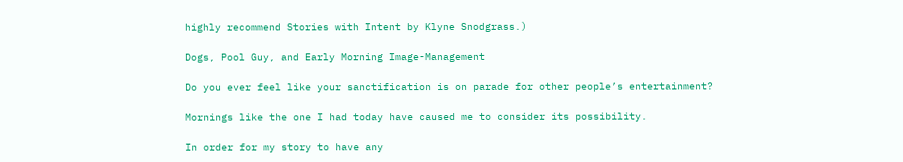highly recommend Stories with Intent by Klyne Snodgrass.)

Dogs, Pool Guy, and Early Morning Image-Management

Do you ever feel like your sanctification is on parade for other people’s entertainment?

Mornings like the one I had today have caused me to consider its possibility.

In order for my story to have any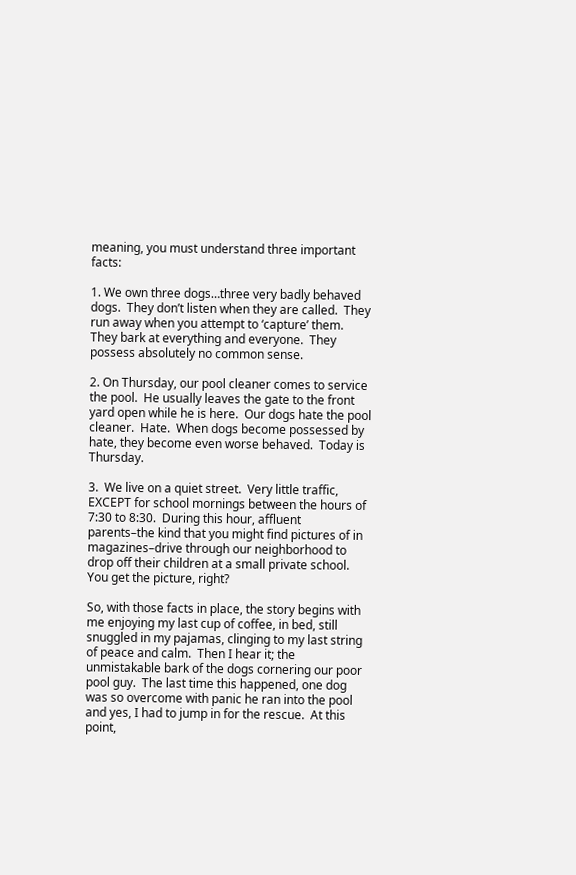meaning, you must understand three important facts:

1. We own three dogs…three very badly behaved dogs.  They don’t listen when they are called.  They run away when you attempt to ‘capture’ them.  They bark at everything and everyone.  They possess absolutely no common sense.

2. On Thursday, our pool cleaner comes to service the pool.  He usually leaves the gate to the front yard open while he is here.  Our dogs hate the pool cleaner.  Hate.  When dogs become possessed by hate, they become even worse behaved.  Today is Thursday.

3.  We live on a quiet street.  Very little traffic, EXCEPT for school mornings between the hours of 7:30 to 8:30.  During this hour, affluent parents–the kind that you might find pictures of in magazines–drive through our neighborhood to drop off their children at a small private school.  You get the picture, right?

So, with those facts in place, the story begins with me enjoying my last cup of coffee, in bed, still snuggled in my pajamas, clinging to my last string of peace and calm.  Then I hear it; the unmistakable bark of the dogs cornering our poor pool guy.  The last time this happened, one dog was so overcome with panic he ran into the pool and yes, I had to jump in for the rescue.  At this point,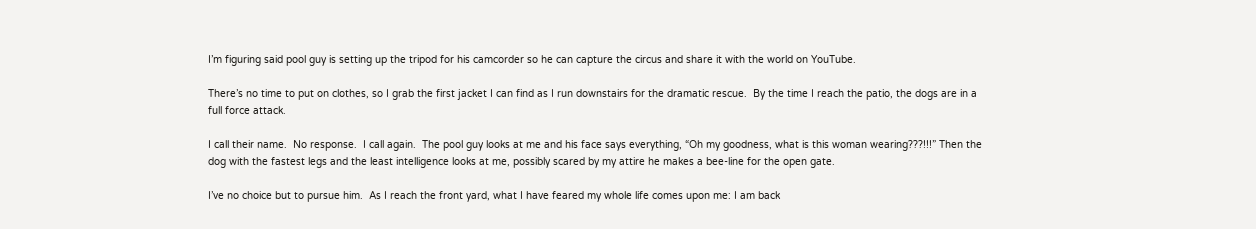I’m figuring said pool guy is setting up the tripod for his camcorder so he can capture the circus and share it with the world on YouTube.

There’s no time to put on clothes, so I grab the first jacket I can find as I run downstairs for the dramatic rescue.  By the time I reach the patio, the dogs are in a full force attack.

I call their name.  No response.  I call again.  The pool guy looks at me and his face says everything, “Oh my goodness, what is this woman wearing???!!!” Then the dog with the fastest legs and the least intelligence looks at me, possibly scared by my attire he makes a bee-line for the open gate.

I’ve no choice but to pursue him.  As I reach the front yard, what I have feared my whole life comes upon me: I am back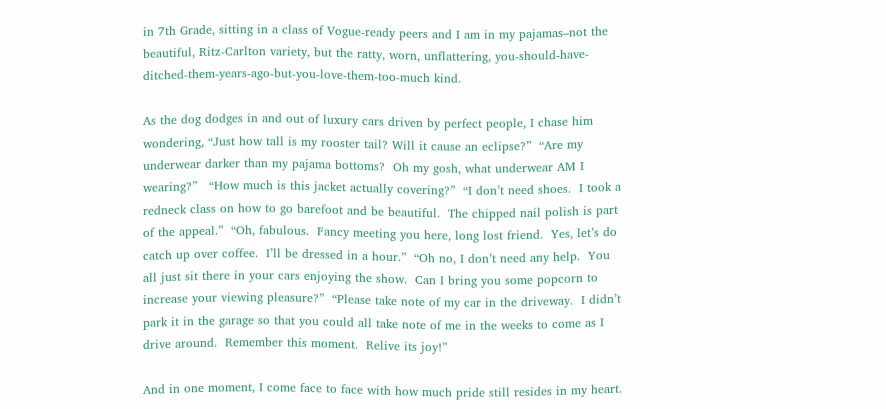in 7th Grade, sitting in a class of Vogue-ready peers and I am in my pajamas–not the beautiful, Ritz-Carlton variety, but the ratty, worn, unflattering, you-should-have-ditched-them-years-ago-but-you-love-them-too-much kind.

As the dog dodges in and out of luxury cars driven by perfect people, I chase him wondering, “Just how tall is my rooster tail? Will it cause an eclipse?”  “Are my underwear darker than my pajama bottoms?  Oh my gosh, what underwear AM I wearing?”   “How much is this jacket actually covering?”  “I don’t need shoes.  I took a redneck class on how to go barefoot and be beautiful.  The chipped nail polish is part of the appeal.”  “Oh, fabulous.  Fancy meeting you here, long lost friend.  Yes, let’s do catch up over coffee.  I’ll be dressed in a hour.”  “Oh no, I don’t need any help.  You all just sit there in your cars enjoying the show.  Can I bring you some popcorn to increase your viewing pleasure?”  “Please take note of my car in the driveway.  I didn’t park it in the garage so that you could all take note of me in the weeks to come as I drive around.  Remember this moment.  Relive its joy!”

And in one moment, I come face to face with how much pride still resides in my heart.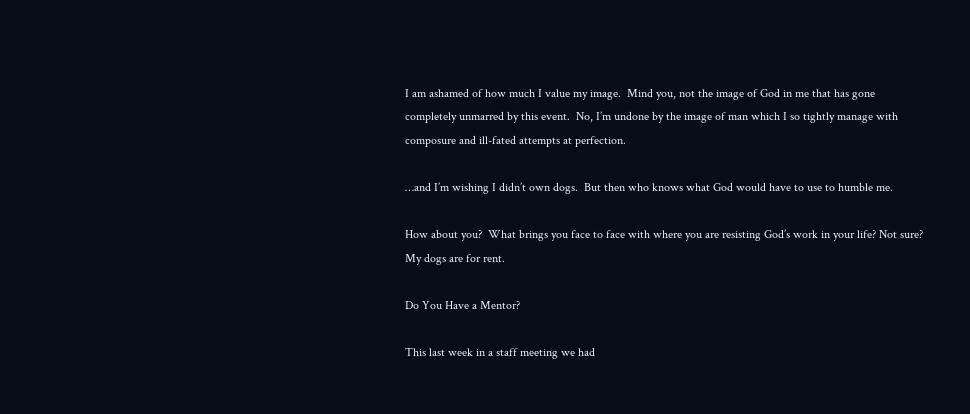I am ashamed of how much I value my image.  Mind you, not the image of God in me that has gone completely unmarred by this event.  No, I’m undone by the image of man which I so tightly manage with composure and ill-fated attempts at perfection.

…and I’m wishing I didn’t own dogs.  But then who knows what God would have to use to humble me.

How about you?  What brings you face to face with where you are resisting God’s work in your life? Not sure?  My dogs are for rent.

Do You Have a Mentor?

This last week in a staff meeting we had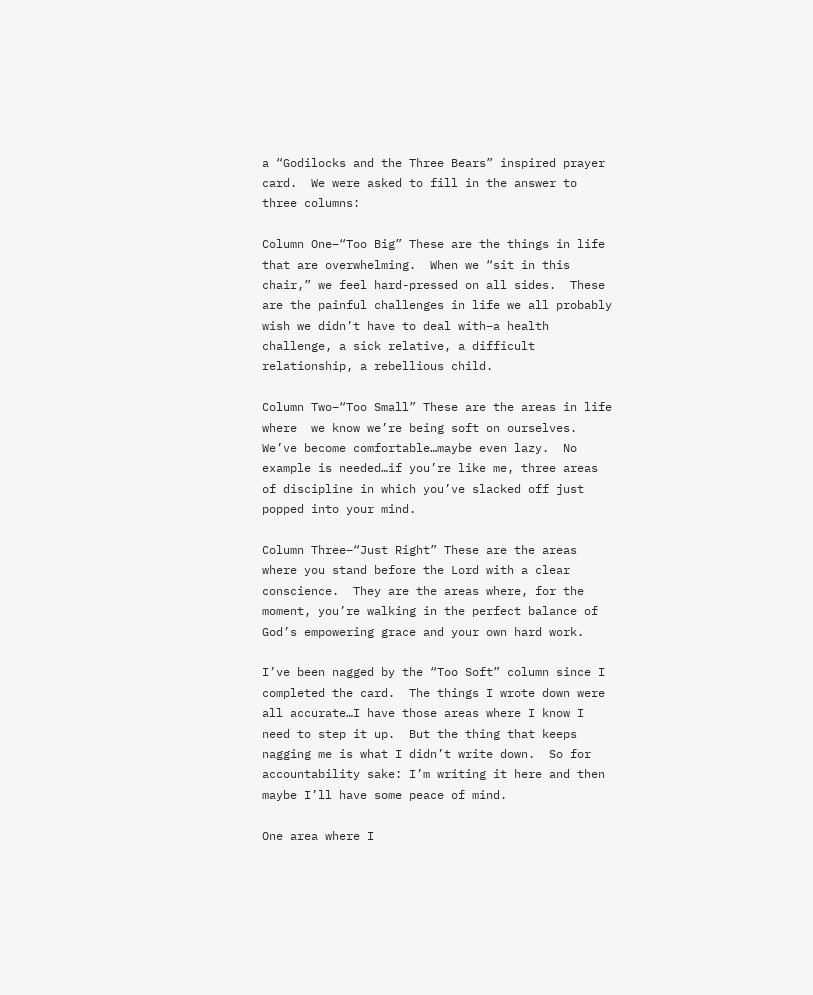a “Godilocks and the Three Bears” inspired prayer card.  We were asked to fill in the answer to three columns:

Column One–“Too Big” These are the things in life that are overwhelming.  When we “sit in this chair,” we feel hard-pressed on all sides.  These are the painful challenges in life we all probably wish we didn’t have to deal with–a health challenge, a sick relative, a difficult relationship, a rebellious child.

Column Two–“Too Small” These are the areas in life where  we know we’re being soft on ourselves.  We’ve become comfortable…maybe even lazy.  No example is needed…if you’re like me, three areas of discipline in which you’ve slacked off just popped into your mind.

Column Three–“Just Right” These are the areas where you stand before the Lord with a clear conscience.  They are the areas where, for the moment, you’re walking in the perfect balance of God’s empowering grace and your own hard work.

I’ve been nagged by the “Too Soft” column since I completed the card.  The things I wrote down were all accurate…I have those areas where I know I need to step it up.  But the thing that keeps nagging me is what I didn’t write down.  So for accountability sake: I’m writing it here and then maybe I’ll have some peace of mind.

One area where I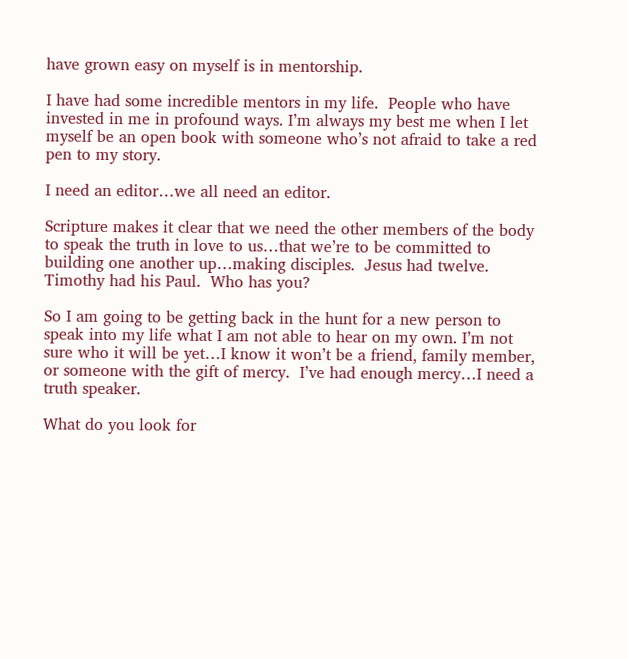have grown easy on myself is in mentorship.

I have had some incredible mentors in my life.  People who have invested in me in profound ways. I’m always my best me when I let myself be an open book with someone who’s not afraid to take a red pen to my story.

I need an editor…we all need an editor.

Scripture makes it clear that we need the other members of the body to speak the truth in love to us…that we’re to be committed to building one another up…making disciples.  Jesus had twelve. Timothy had his Paul.  Who has you?

So I am going to be getting back in the hunt for a new person to speak into my life what I am not able to hear on my own. I’m not sure who it will be yet…I know it won’t be a friend, family member, or someone with the gift of mercy.  I’ve had enough mercy…I need a truth speaker.

What do you look for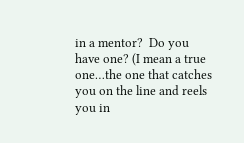in a mentor?  Do you have one? (I mean a true one…the one that catches you on the line and reels you in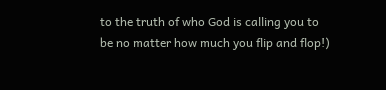to the truth of who God is calling you to be no matter how much you flip and flop!)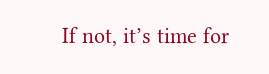If not, it’s time for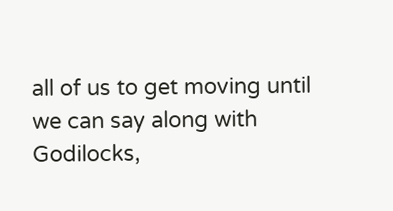all of us to get moving until we can say along with Godilocks,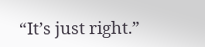“It’s just right.”